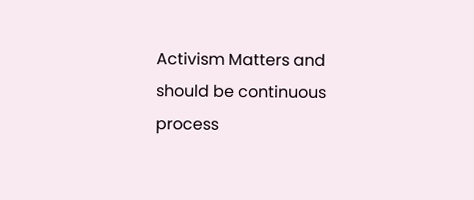Activism Matters and should be continuous process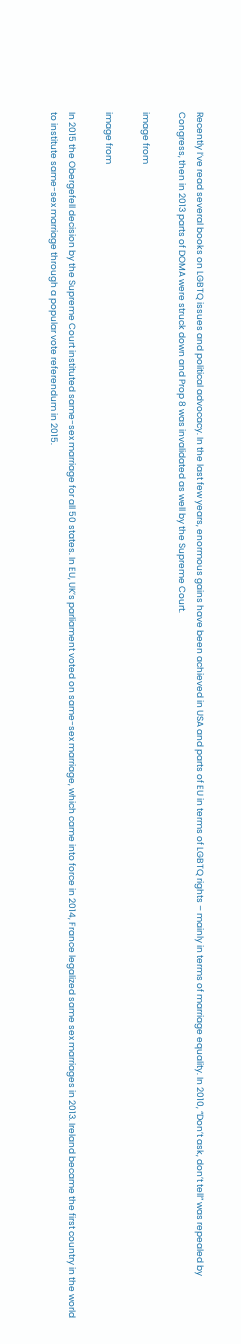Recently I’ve read several books on LGBTQ issues and political advocacy. In the last few years, enormous gains have been achieved in USA and parts of EU in terms of LGBTQ rights – mainly in terms of marriage equality. In 2010, “Don’t ask, don’t tell” was repealed by Congress, then in 2013 parts of DOMA were struck down and Prop 8 was invalidated as well by the Supreme Court.

image from

image from

In 2015 the Obergefell decision by the Supreme Court instituted same-sex marriage for all 50 states. In EU, UK’s parliament voted on same-sex marriage, which came into force in 2014, France legalized same sex marriages in 2013. Ireland became the first country in the world to institute same-sex marriage through a popular vote referendum in 2015.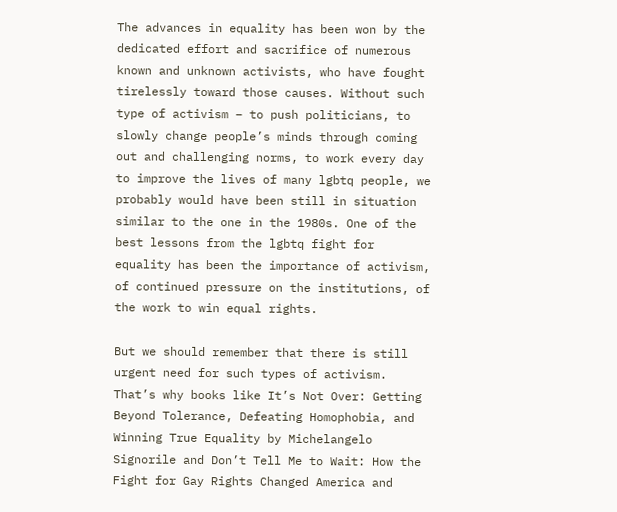The advances in equality has been won by the dedicated effort and sacrifice of numerous known and unknown activists, who have fought tirelessly toward those causes. Without such type of activism – to push politicians, to slowly change people’s minds through coming out and challenging norms, to work every day to improve the lives of many lgbtq people, we probably would have been still in situation similar to the one in the 1980s. One of the best lessons from the lgbtq fight for equality has been the importance of activism, of continued pressure on the institutions, of the work to win equal rights.

But we should remember that there is still urgent need for such types of activism. That’s why books like It’s Not Over: Getting Beyond Tolerance, Defeating Homophobia, and Winning True Equality by Michelangelo Signorile and Don’t Tell Me to Wait: How the Fight for Gay Rights Changed America and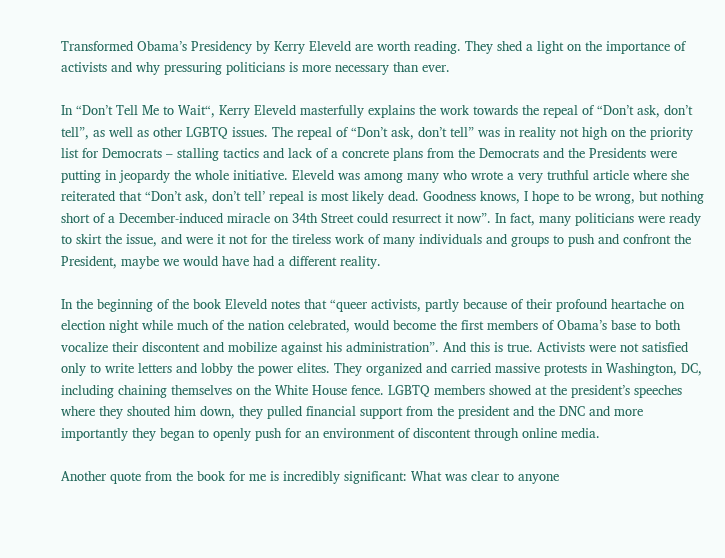Transformed Obama’s Presidency by Kerry Eleveld are worth reading. They shed a light on the importance of activists and why pressuring politicians is more necessary than ever.

In “Don’t Tell Me to Wait“, Kerry Eleveld masterfully explains the work towards the repeal of “Don’t ask, don’t tell”, as well as other LGBTQ issues. The repeal of “Don’t ask, don’t tell” was in reality not high on the priority list for Democrats – stalling tactics and lack of a concrete plans from the Democrats and the Presidents were putting in jeopardy the whole initiative. Eleveld was among many who wrote a very truthful article where she reiterated that “Don’t ask, don’t tell’ repeal is most likely dead. Goodness knows, I hope to be wrong, but nothing short of a December-induced miracle on 34th Street could resurrect it now”. In fact, many politicians were ready to skirt the issue, and were it not for the tireless work of many individuals and groups to push and confront the President, maybe we would have had a different reality.

In the beginning of the book Eleveld notes that “queer activists, partly because of their profound heartache on election night while much of the nation celebrated, would become the first members of Obama’s base to both vocalize their discontent and mobilize against his administration”. And this is true. Activists were not satisfied only to write letters and lobby the power elites. They organized and carried massive protests in Washington, DC, including chaining themselves on the White House fence. LGBTQ members showed at the president’s speeches where they shouted him down, they pulled financial support from the president and the DNC and more importantly they began to openly push for an environment of discontent through online media.

Another quote from the book for me is incredibly significant: What was clear to anyone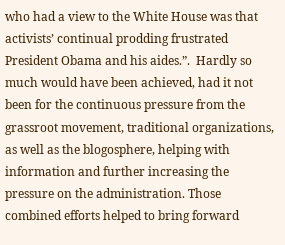who had a view to the White House was that activists’ continual prodding frustrated President Obama and his aides.”.  Hardly so much would have been achieved, had it not been for the continuous pressure from the grassroot movement, traditional organizations, as well as the blogosphere, helping with information and further increasing the pressure on the administration. Those combined efforts helped to bring forward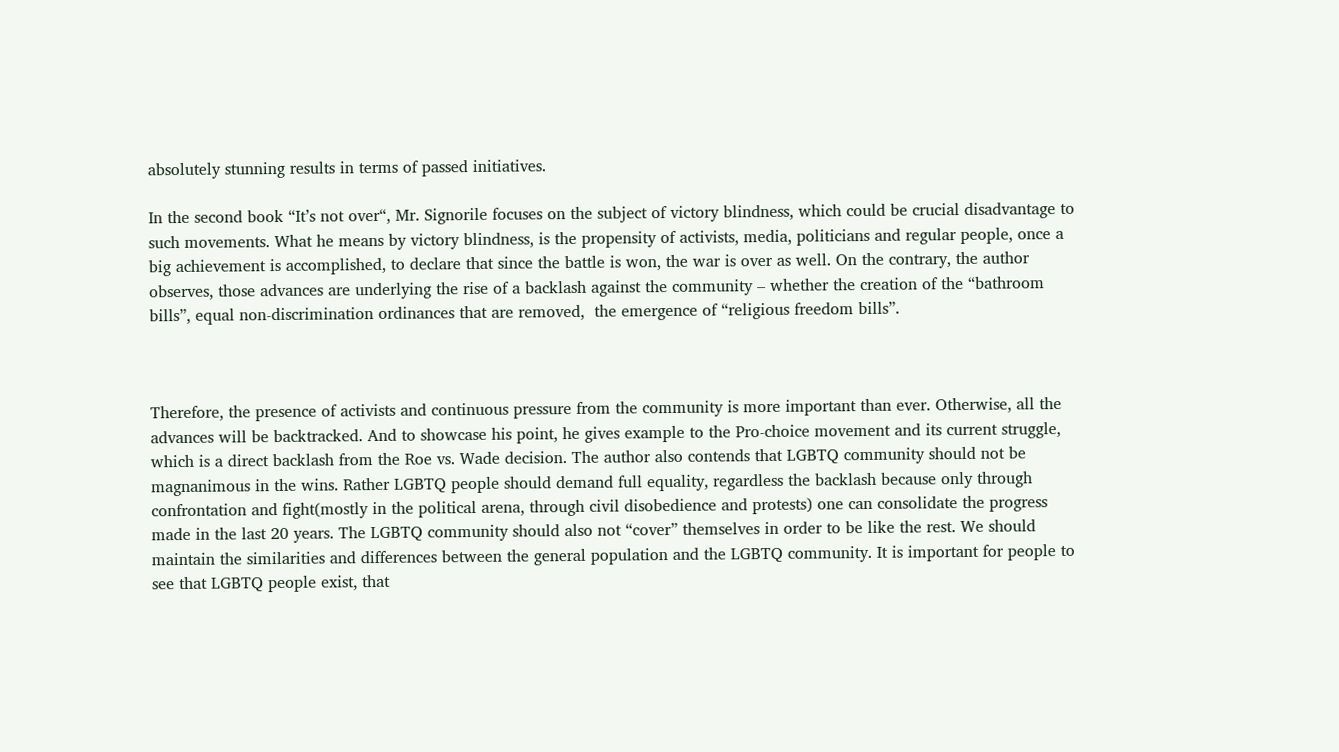absolutely stunning results in terms of passed initiatives.

In the second book “It’s not over“, Mr. Signorile focuses on the subject of victory blindness, which could be crucial disadvantage to such movements. What he means by victory blindness, is the propensity of activists, media, politicians and regular people, once a big achievement is accomplished, to declare that since the battle is won, the war is over as well. On the contrary, the author observes, those advances are underlying the rise of a backlash against the community – whether the creation of the “bathroom bills”, equal non-discrimination ordinances that are removed,  the emergence of “religious freedom bills”.



Therefore, the presence of activists and continuous pressure from the community is more important than ever. Otherwise, all the advances will be backtracked. And to showcase his point, he gives example to the Pro-choice movement and its current struggle, which is a direct backlash from the Roe vs. Wade decision. The author also contends that LGBTQ community should not be magnanimous in the wins. Rather LGBTQ people should demand full equality, regardless the backlash because only through confrontation and fight(mostly in the political arena, through civil disobedience and protests) one can consolidate the progress made in the last 20 years. The LGBTQ community should also not “cover” themselves in order to be like the rest. We should maintain the similarities and differences between the general population and the LGBTQ community. It is important for people to see that LGBTQ people exist, that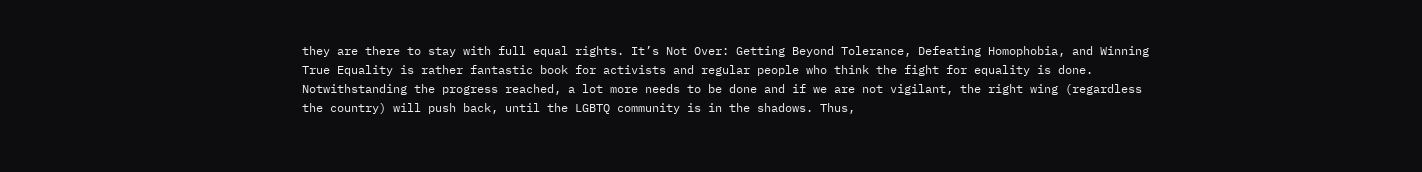they are there to stay with full equal rights. It’s Not Over: Getting Beyond Tolerance, Defeating Homophobia, and Winning True Equality is rather fantastic book for activists and regular people who think the fight for equality is done. Notwithstanding the progress reached, a lot more needs to be done and if we are not vigilant, the right wing (regardless the country) will push back, until the LGBTQ community is in the shadows. Thus,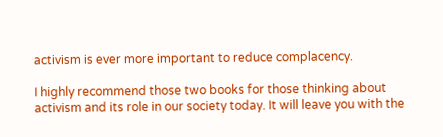activism is ever more important to reduce complacency.

I highly recommend those two books for those thinking about activism and its role in our society today. It will leave you with the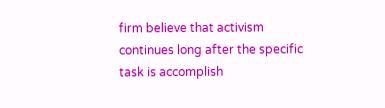firm believe that activism continues long after the specific task is accomplish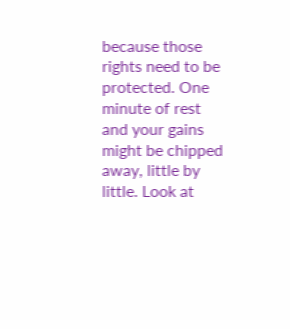because those rights need to be protected. One minute of rest and your gains might be chipped away, little by little. Look at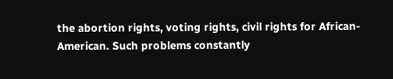the abortion rights, voting rights, civil rights for African-American. Such problems constantly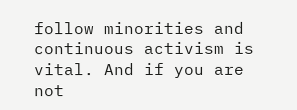follow minorities and continuous activism is vital. And if you are not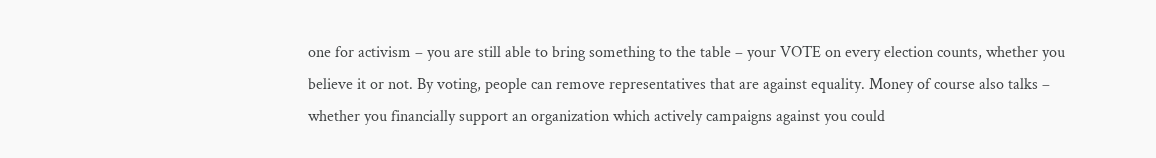one for activism – you are still able to bring something to the table – your VOTE on every election counts, whether you believe it or not. By voting, people can remove representatives that are against equality. Money of course also talks – whether you financially support an organization which actively campaigns against you could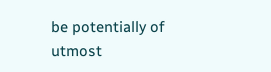be potentially of utmost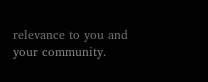relevance to you and your community.